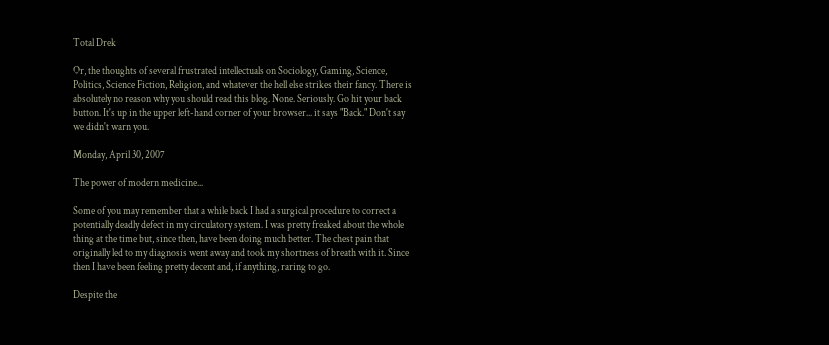Total Drek

Or, the thoughts of several frustrated intellectuals on Sociology, Gaming, Science, Politics, Science Fiction, Religion, and whatever the hell else strikes their fancy. There is absolutely no reason why you should read this blog. None. Seriously. Go hit your back button. It's up in the upper left-hand corner of your browser... it says "Back." Don't say we didn't warn you.

Monday, April 30, 2007

The power of modern medicine...

Some of you may remember that a while back I had a surgical procedure to correct a potentially deadly defect in my circulatory system. I was pretty freaked about the whole thing at the time but, since then, have been doing much better. The chest pain that originally led to my diagnosis went away and took my shortness of breath with it. Since then I have been feeling pretty decent and, if anything, raring to go.

Despite the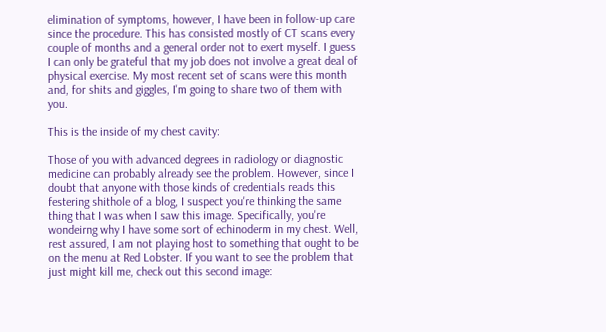elimination of symptoms, however, I have been in follow-up care since the procedure. This has consisted mostly of CT scans every couple of months and a general order not to exert myself. I guess I can only be grateful that my job does not involve a great deal of physical exercise. My most recent set of scans were this month and, for shits and giggles, I'm going to share two of them with you.

This is the inside of my chest cavity:

Those of you with advanced degrees in radiology or diagnostic medicine can probably already see the problem. However, since I doubt that anyone with those kinds of credentials reads this festering shithole of a blog, I suspect you're thinking the same thing that I was when I saw this image. Specifically, you're wondeirng why I have some sort of echinoderm in my chest. Well, rest assured, I am not playing host to something that ought to be on the menu at Red Lobster. If you want to see the problem that just might kill me, check out this second image: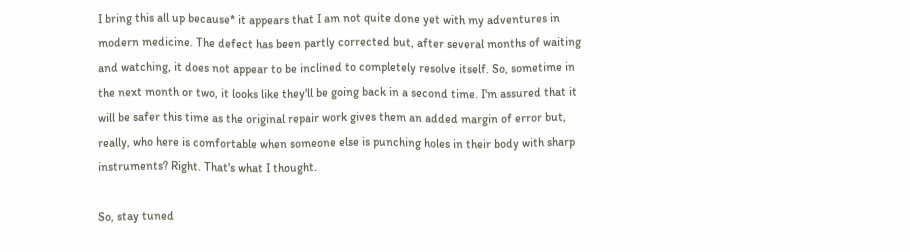I bring this all up because* it appears that I am not quite done yet with my adventures in modern medicine. The defect has been partly corrected but, after several months of waiting and watching, it does not appear to be inclined to completely resolve itself. So, sometime in the next month or two, it looks like they'll be going back in a second time. I'm assured that it will be safer this time as the original repair work gives them an added margin of error but, really, who here is comfortable when someone else is punching holes in their body with sharp instruments? Right. That's what I thought.

So, stay tuned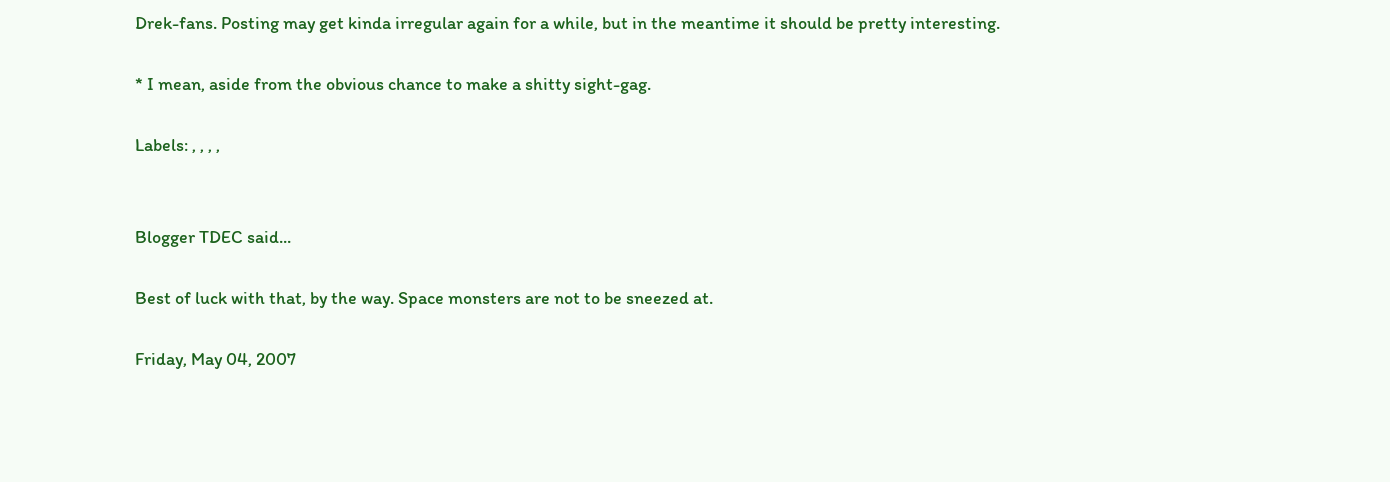Drek-fans. Posting may get kinda irregular again for a while, but in the meantime it should be pretty interesting.

* I mean, aside from the obvious chance to make a shitty sight-gag.

Labels: , , , ,


Blogger TDEC said...

Best of luck with that, by the way. Space monsters are not to be sneezed at.

Friday, May 04, 2007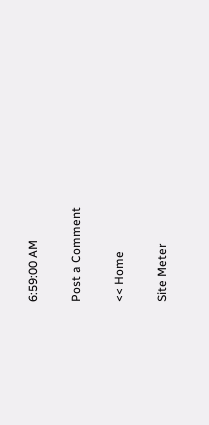6:59:00 AM

Post a Comment

<< Home

Site Meter